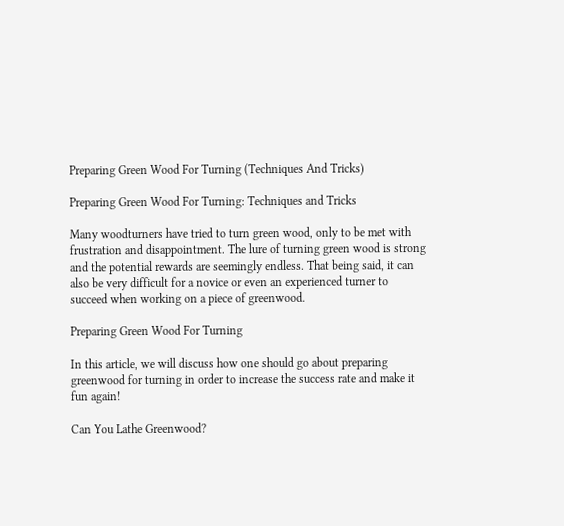Preparing Green Wood For Turning (Techniques And Tricks)

Preparing Green Wood For Turning: Techniques and Tricks

Many woodturners have tried to turn green wood, only to be met with frustration and disappointment. The lure of turning green wood is strong and the potential rewards are seemingly endless. That being said, it can also be very difficult for a novice or even an experienced turner to succeed when working on a piece of greenwood.

Preparing Green Wood For Turning

In this article, we will discuss how one should go about preparing greenwood for turning in order to increase the success rate and make it fun again!

Can You Lathe Greenwood?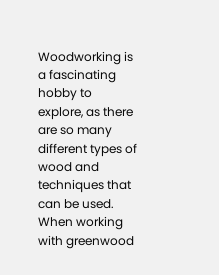Woodworking is a fascinating hobby to explore, as there are so many different types of wood and techniques that can be used. When working with greenwood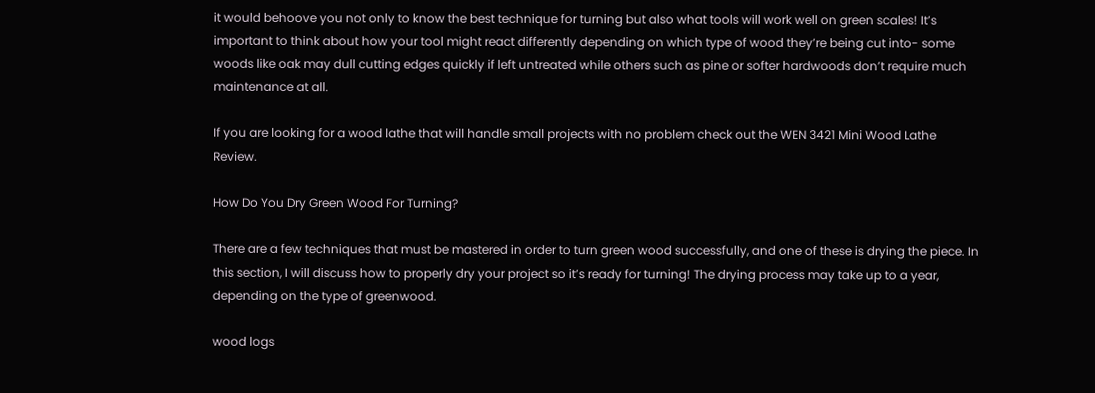it would behoove you not only to know the best technique for turning but also what tools will work well on green scales! It’s important to think about how your tool might react differently depending on which type of wood they’re being cut into- some woods like oak may dull cutting edges quickly if left untreated while others such as pine or softer hardwoods don’t require much maintenance at all.

If you are looking for a wood lathe that will handle small projects with no problem check out the WEN 3421 Mini Wood Lathe Review.

How Do You Dry Green Wood For Turning?

There are a few techniques that must be mastered in order to turn green wood successfully, and one of these is drying the piece. In this section, I will discuss how to properly dry your project so it’s ready for turning! The drying process may take up to a year, depending on the type of greenwood.

wood logs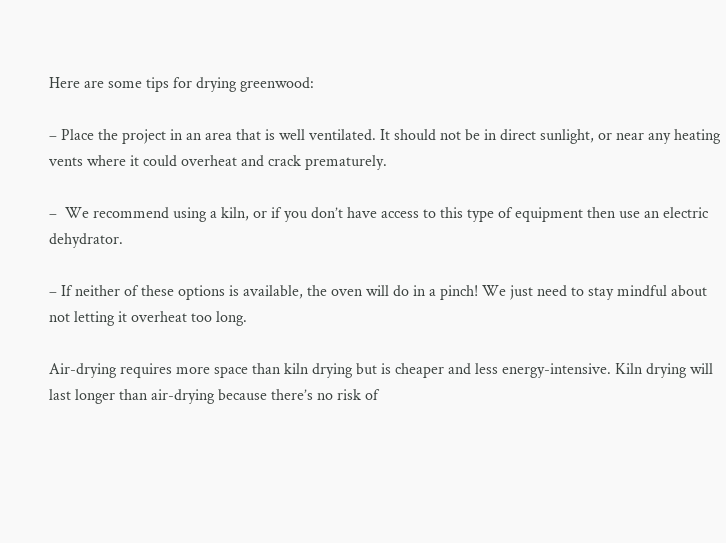Here are some tips for drying greenwood:

– Place the project in an area that is well ventilated. It should not be in direct sunlight, or near any heating vents where it could overheat and crack prematurely.

–  We recommend using a kiln, or if you don’t have access to this type of equipment then use an electric dehydrator.

– If neither of these options is available, the oven will do in a pinch! We just need to stay mindful about not letting it overheat too long.

Air-drying requires more space than kiln drying but is cheaper and less energy-intensive. Kiln drying will last longer than air-drying because there’s no risk of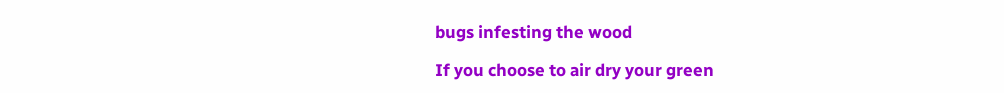bugs infesting the wood

If you choose to air dry your green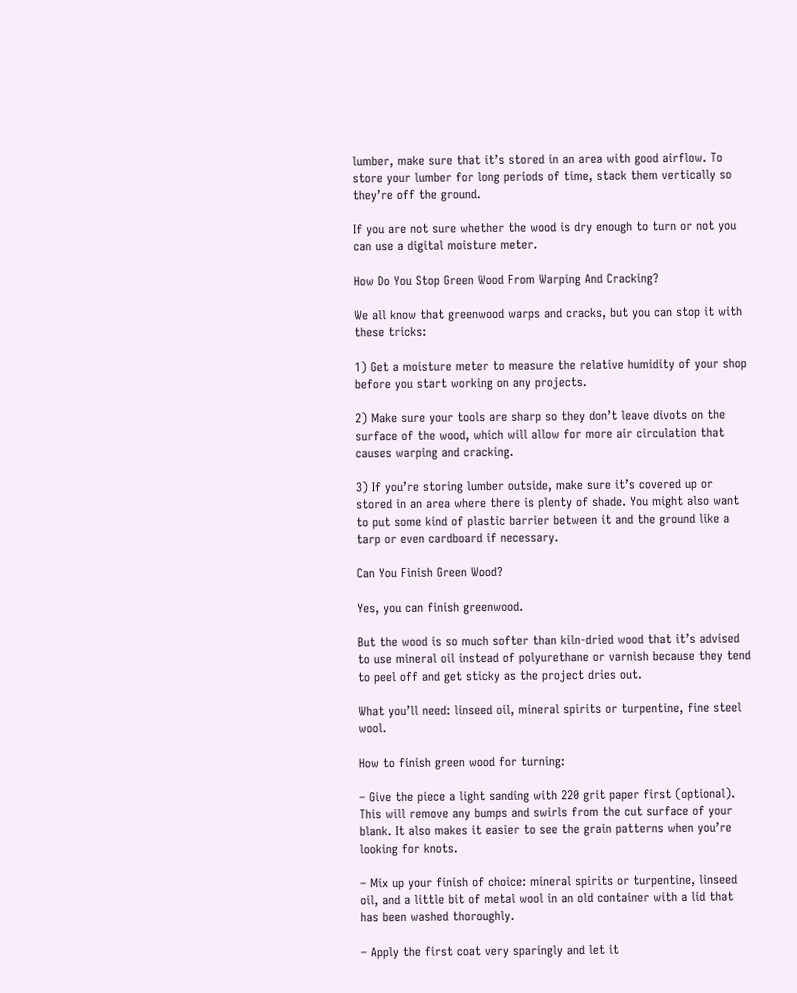lumber, make sure that it’s stored in an area with good airflow. To store your lumber for long periods of time, stack them vertically so they’re off the ground.

If you are not sure whether the wood is dry enough to turn or not you can use a digital moisture meter.

How Do You Stop Green Wood From Warping And Cracking?

We all know that greenwood warps and cracks, but you can stop it with these tricks:

1) Get a moisture meter to measure the relative humidity of your shop before you start working on any projects.

2) Make sure your tools are sharp so they don’t leave divots on the surface of the wood, which will allow for more air circulation that causes warping and cracking.

3) If you’re storing lumber outside, make sure it’s covered up or stored in an area where there is plenty of shade. You might also want to put some kind of plastic barrier between it and the ground like a tarp or even cardboard if necessary.

Can You Finish Green Wood?

Yes, you can finish greenwood.

But the wood is so much softer than kiln-dried wood that it’s advised to use mineral oil instead of polyurethane or varnish because they tend to peel off and get sticky as the project dries out.

What you’ll need: linseed oil, mineral spirits or turpentine, fine steel wool.

How to finish green wood for turning:

– Give the piece a light sanding with 220 grit paper first (optional). This will remove any bumps and swirls from the cut surface of your blank. It also makes it easier to see the grain patterns when you’re looking for knots.

– Mix up your finish of choice: mineral spirits or turpentine, linseed oil, and a little bit of metal wool in an old container with a lid that has been washed thoroughly.

– Apply the first coat very sparingly and let it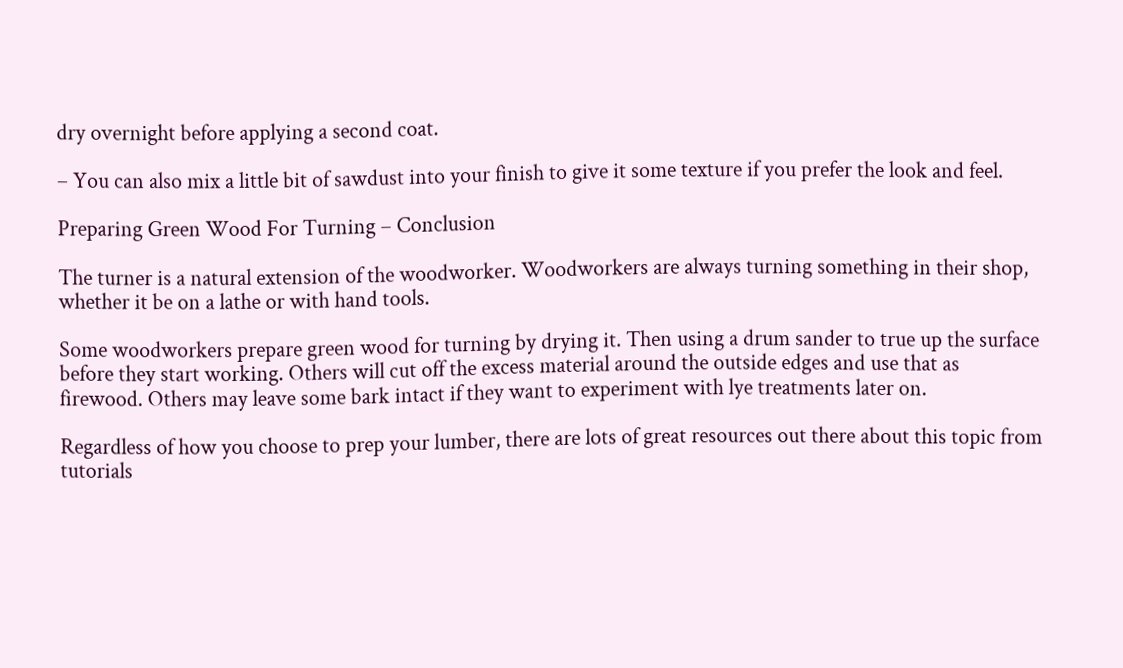dry overnight before applying a second coat.

– You can also mix a little bit of sawdust into your finish to give it some texture if you prefer the look and feel.

Preparing Green Wood For Turning – Conclusion

The turner is a natural extension of the woodworker. Woodworkers are always turning something in their shop, whether it be on a lathe or with hand tools.

Some woodworkers prepare green wood for turning by drying it. Then using a drum sander to true up the surface before they start working. Others will cut off the excess material around the outside edges and use that as firewood. Others may leave some bark intact if they want to experiment with lye treatments later on.

Regardless of how you choose to prep your lumber, there are lots of great resources out there about this topic from tutorials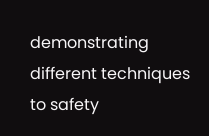demonstrating different techniques to safety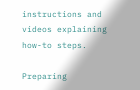instructions and videos explaining how-to steps.

Preparing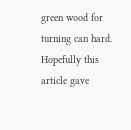green wood for turning can hard. Hopefully this article gave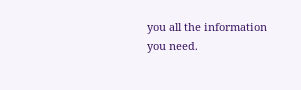you all the information you need.